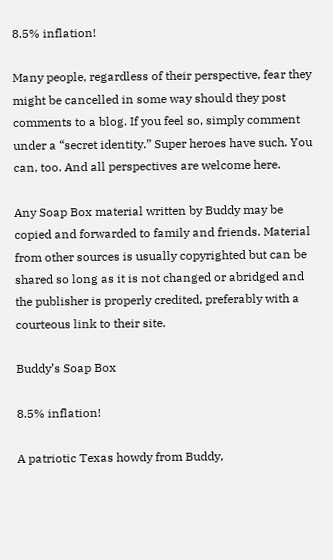8.5% inflation!

Many people, regardless of their perspective, fear they might be cancelled in some way should they post comments to a blog. If you feel so, simply comment under a “secret identity.” Super heroes have such. You can, too. And all perspectives are welcome here.

Any Soap Box material written by Buddy may be copied and forwarded to family and friends. Material from other sources is usually copyrighted but can be shared so long as it is not changed or abridged and the publisher is properly credited, preferably with a courteous link to their site.

Buddy’s Soap Box

8.5% inflation!

A patriotic Texas howdy from Buddy,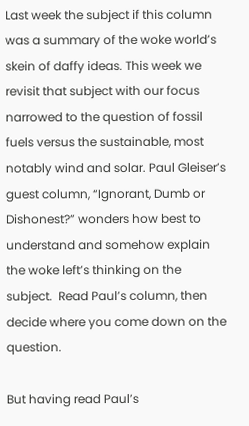Last week the subject if this column was a summary of the woke world’s skein of daffy ideas. This week we revisit that subject with our focus narrowed to the question of fossil fuels versus the sustainable, most notably wind and solar. Paul Gleiser’s guest column, “Ignorant, Dumb or Dishonest?” wonders how best to understand and somehow explain the woke left’s thinking on the subject.  Read Paul’s column, then decide where you come down on the question.

But having read Paul’s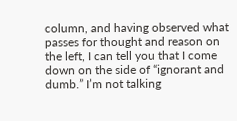column, and having observed what passes for thought and reason on the left, I can tell you that I come down on the side of “ignorant and dumb.” I’m not talking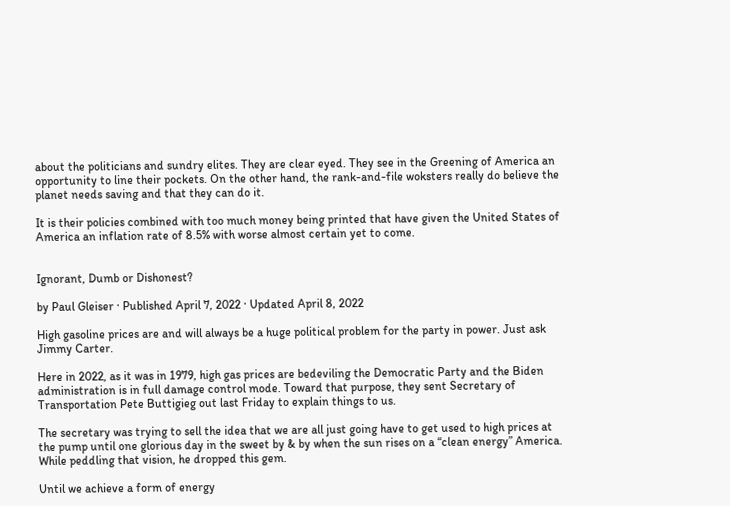about the politicians and sundry elites. They are clear eyed. They see in the Greening of America an opportunity to line their pockets. On the other hand, the rank-and-file woksters really do believe the planet needs saving and that they can do it.

It is their policies combined with too much money being printed that have given the United States of America an inflation rate of 8.5% with worse almost certain yet to come.


Ignorant, Dumb or Dishonest?

by Paul Gleiser · Published April 7, 2022 · Updated April 8, 2022

High gasoline prices are and will always be a huge political problem for the party in power. Just ask Jimmy Carter.

Here in 2022, as it was in 1979, high gas prices are bedeviling the Democratic Party and the Biden administration is in full damage control mode. Toward that purpose, they sent Secretary of Transportation Pete Buttigieg out last Friday to explain things to us.

The secretary was trying to sell the idea that we are all just going have to get used to high prices at the pump until one glorious day in the sweet by & by when the sun rises on a “clean energy” America. While peddling that vision, he dropped this gem.

Until we achieve a form of energy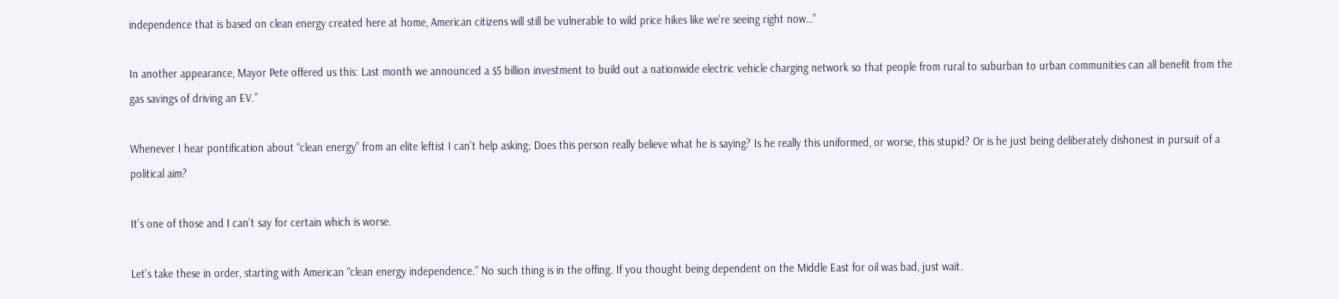independence that is based on clean energy created here at home, American citizens will still be vulnerable to wild price hikes like we’re seeing right now…”

In another appearance, Mayor Pete offered us this: Last month we announced a $5 billion investment to build out a nationwide electric vehicle charging network so that people from rural to suburban to urban communities can all benefit from the gas savings of driving an EV.”

Whenever I hear pontification about “clean energy” from an elite leftist I can’t help asking; Does this person really believe what he is saying? Is he really this uniformed, or worse, this stupid? Or is he just being deliberately dishonest in pursuit of a political aim?

It’s one of those and I can’t say for certain which is worse.

Let’s take these in order, starting with American “clean energy independence.” No such thing is in the offing. If you thought being dependent on the Middle East for oil was bad, just wait.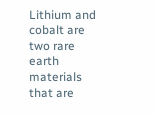Lithium and cobalt are two rare earth materials that are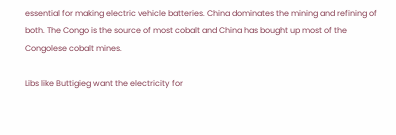essential for making electric vehicle batteries. China dominates the mining and refining of both. The Congo is the source of most cobalt and China has bought up most of the Congolese cobalt mines.

Libs like Buttigieg want the electricity for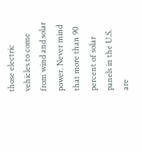those electric vehicles to come from wind and solar power. Never mind that more than 90 percent of solar panels in the U.S. are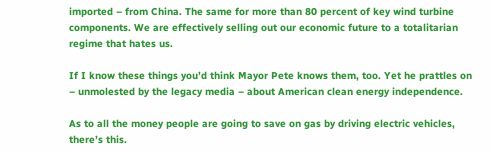imported – from China. The same for more than 80 percent of key wind turbine components. We are effectively selling out our economic future to a totalitarian regime that hates us.

If I know these things you’d think Mayor Pete knows them, too. Yet he prattles on – unmolested by the legacy media – about American clean energy independence.

As to all the money people are going to save on gas by driving electric vehicles, there’s this.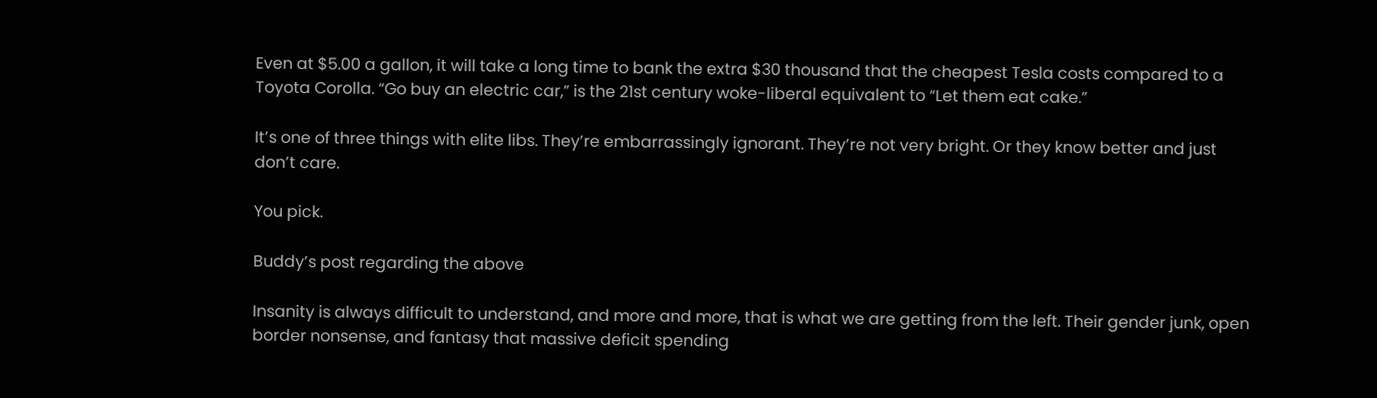Even at $5.00 a gallon, it will take a long time to bank the extra $30 thousand that the cheapest Tesla costs compared to a Toyota Corolla. “Go buy an electric car,” is the 21st century woke-liberal equivalent to “Let them eat cake.”

It’s one of three things with elite libs. They’re embarrassingly ignorant. They’re not very bright. Or they know better and just don’t care.

You pick.

Buddy’s post regarding the above

Insanity is always difficult to understand, and more and more, that is what we are getting from the left. Their gender junk, open border nonsense, and fantasy that massive deficit spending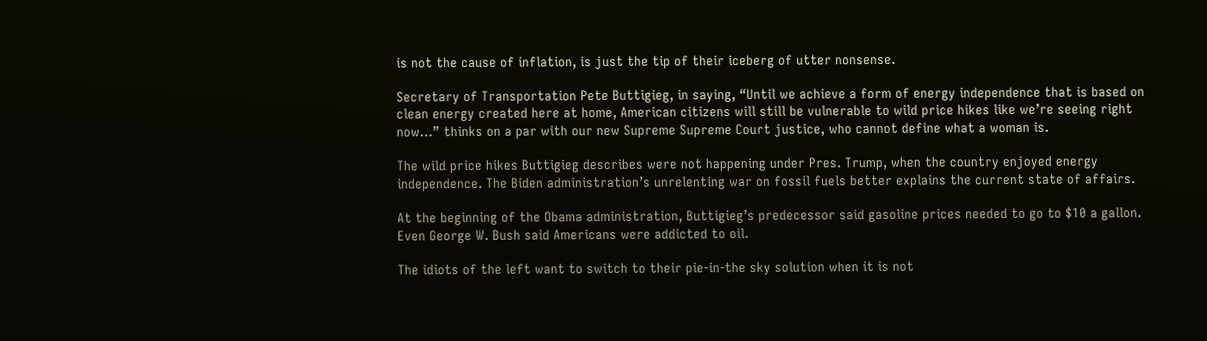is not the cause of inflation, is just the tip of their iceberg of utter nonsense.

Secretary of Transportation Pete Buttigieg, in saying, “Until we achieve a form of energy independence that is based on clean energy created here at home, American citizens will still be vulnerable to wild price hikes like we’re seeing right now…” thinks on a par with our new Supreme Supreme Court justice, who cannot define what a woman is.

The wild price hikes Buttigieg describes were not happening under Pres. Trump, when the country enjoyed energy independence. The Biden administration’s unrelenting war on fossil fuels better explains the current state of affairs.

At the beginning of the Obama administration, Buttigieg’s predecessor said gasoline prices needed to go to $10 a gallon. Even George W. Bush said Americans were addicted to oil.

The idiots of the left want to switch to their pie-in-the sky solution when it is not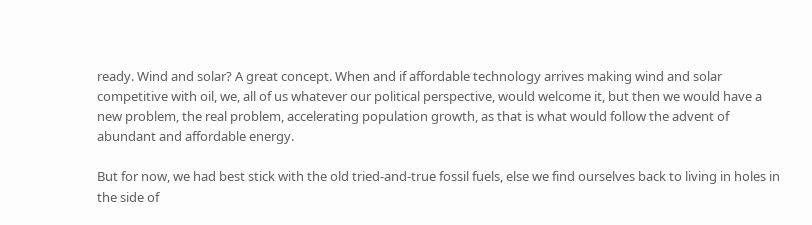ready. Wind and solar? A great concept. When and if affordable technology arrives making wind and solar competitive with oil, we, all of us whatever our political perspective, would welcome it, but then we would have a new problem, the real problem, accelerating population growth, as that is what would follow the advent of abundant and affordable energy.

But for now, we had best stick with the old tried-and-true fossil fuels, else we find ourselves back to living in holes in the side of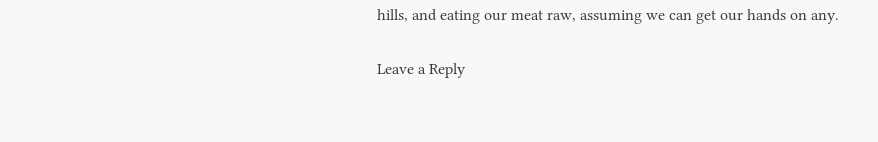hills, and eating our meat raw, assuming we can get our hands on any.

Leave a Reply